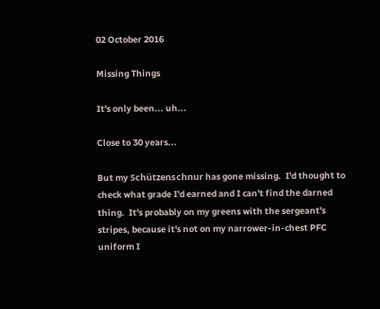02 October 2016

Missing Things

It's only been... uh...

Close to 30 years...

But my Schützenschnur has gone missing.  I'd thought to check what grade I'd earned and I can't find the darned thing.  It's probably on my greens with the sergeant's stripes, because it's not on my narrower-in-chest PFC uniform I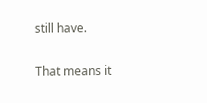still have.

That means it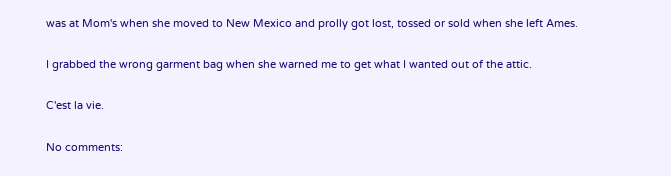was at Mom's when she moved to New Mexico and prolly got lost, tossed or sold when she left Ames.

I grabbed the wrong garment bag when she warned me to get what I wanted out of the attic.

C'est la vie.

No comments: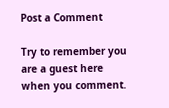Post a Comment

Try to remember you are a guest here when you comment.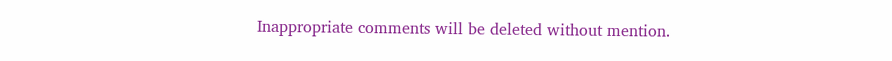Inappropriate comments will be deleted without mention.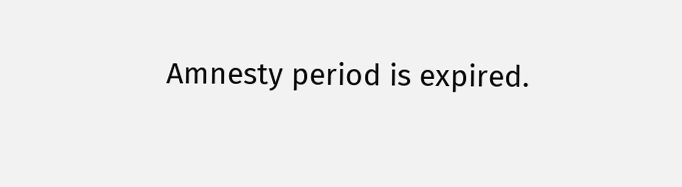Amnesty period is expired.